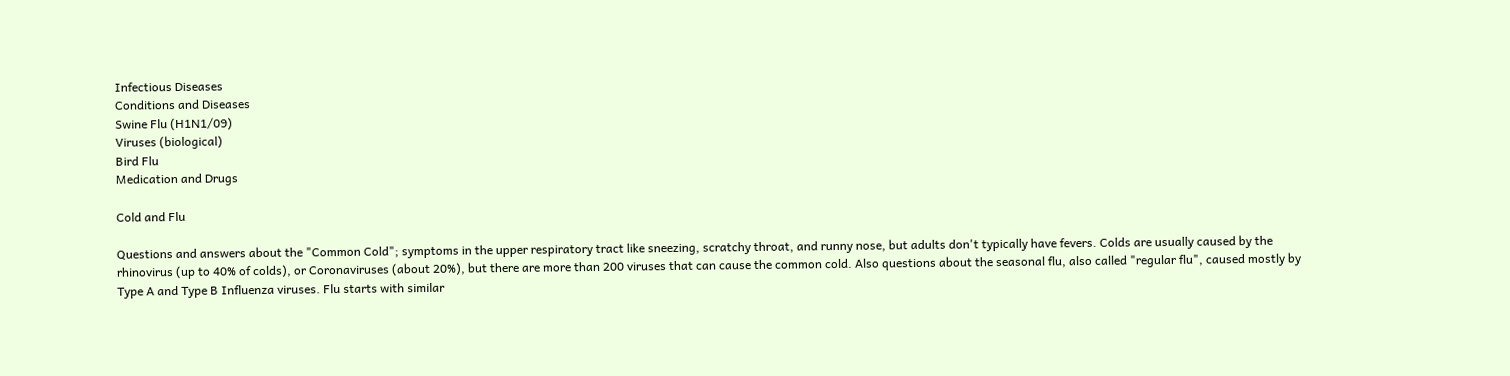Infectious Diseases
Conditions and Diseases
Swine Flu (H1N1/09)
Viruses (biological)
Bird Flu
Medication and Drugs

Cold and Flu

Questions and answers about the "Common Cold"; symptoms in the upper respiratory tract like sneezing, scratchy throat, and runny nose, but adults don't typically have fevers. Colds are usually caused by the rhinovirus (up to 40% of colds), or Coronaviruses (about 20%), but there are more than 200 viruses that can cause the common cold. Also questions about the seasonal flu, also called "regular flu", caused mostly by Type A and Type B Influenza viruses. Flu starts with similar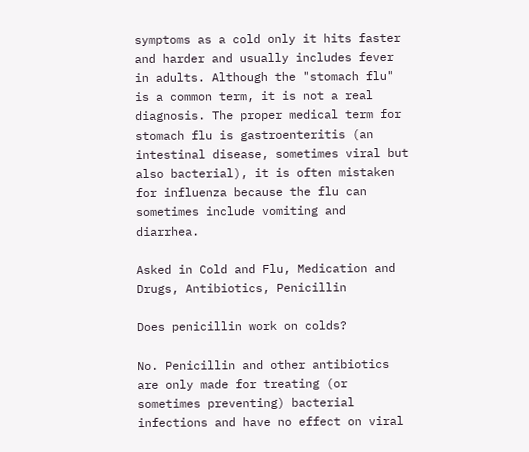symptoms as a cold only it hits faster and harder and usually includes fever in adults. Although the "stomach flu" is a common term, it is not a real diagnosis. The proper medical term for stomach flu is gastroenteritis (an intestinal disease, sometimes viral but also bacterial), it is often mistaken for influenza because the flu can sometimes include vomiting and diarrhea.

Asked in Cold and Flu, Medication and Drugs, Antibiotics, Penicillin

Does penicillin work on colds?

No. Penicillin and other antibiotics are only made for treating (or sometimes preventing) bacterial infections and have no effect on viral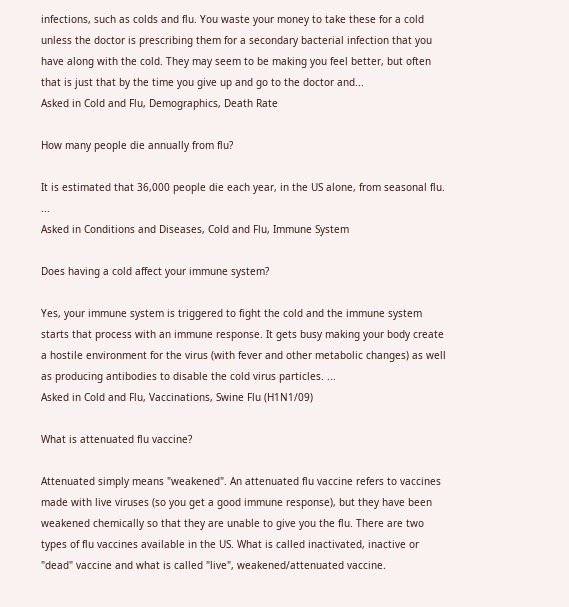infections, such as colds and flu. You waste your money to take these for a cold unless the doctor is prescribing them for a secondary bacterial infection that you have along with the cold. They may seem to be making you feel better, but often that is just that by the time you give up and go to the doctor and...
Asked in Cold and Flu, Demographics, Death Rate

How many people die annually from flu?

It is estimated that 36,000 people die each year, in the US alone, from seasonal flu. ...
Asked in Conditions and Diseases, Cold and Flu, Immune System

Does having a cold affect your immune system?

Yes, your immune system is triggered to fight the cold and the immune system starts that process with an immune response. It gets busy making your body create a hostile environment for the virus (with fever and other metabolic changes) as well as producing antibodies to disable the cold virus particles. ...
Asked in Cold and Flu, Vaccinations, Swine Flu (H1N1/09)

What is attenuated flu vaccine?

Attenuated simply means "weakened". An attenuated flu vaccine refers to vaccines made with live viruses (so you get a good immune response), but they have been weakened chemically so that they are unable to give you the flu. There are two types of flu vaccines available in the US. What is called inactivated, inactive or "dead" vaccine and what is called "live", weakened/attenuated vaccine.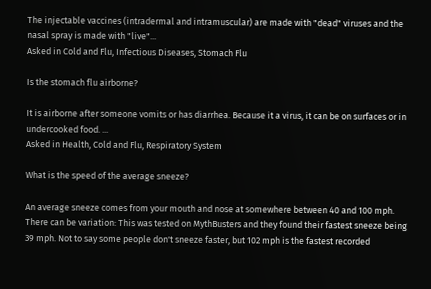The injectable vaccines (intradermal and intramuscular) are made with "dead" viruses and the nasal spray is made with "live"...
Asked in Cold and Flu, Infectious Diseases, Stomach Flu

Is the stomach flu airborne?

It is airborne after someone vomits or has diarrhea. Because it a virus, it can be on surfaces or in undercooked food. ...
Asked in Health, Cold and Flu, Respiratory System

What is the speed of the average sneeze?

An average sneeze comes from your mouth and nose at somewhere between 40 and 100 mph. There can be variation: This was tested on MythBusters and they found their fastest sneeze being 39 mph. Not to say some people don't sneeze faster, but 102 mph is the fastest recorded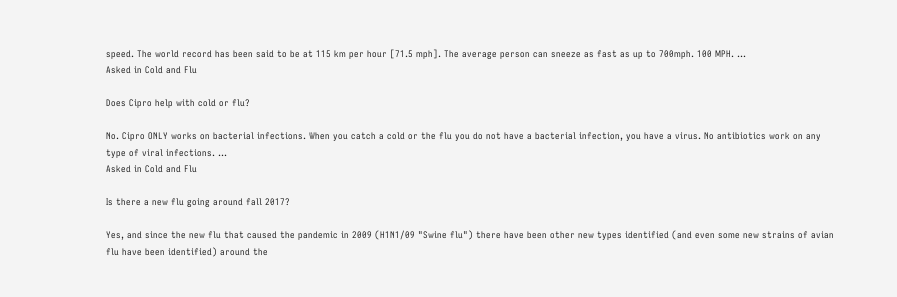speed. The world record has been said to be at 115 km per hour [71.5 mph]. The average person can sneeze as fast as up to 700mph. 100 MPH. ...
Asked in Cold and Flu

Does Cipro help with cold or flu?

No. Cipro ONLY works on bacterial infections. When you catch a cold or the flu you do not have a bacterial infection, you have a virus. No antibiotics work on any type of viral infections. ...
Asked in Cold and Flu

Is there a new flu going around fall 2017?

Yes, and since the new flu that caused the pandemic in 2009 (H1N1/09 "Swine flu") there have been other new types identified (and even some new strains of avian flu have been identified) around the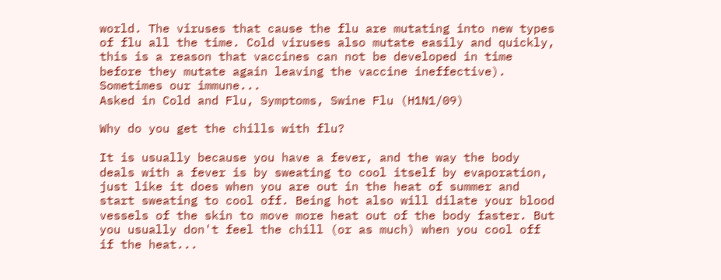world. The viruses that cause the flu are mutating into new types of flu all the time. Cold viruses also mutate easily and quickly, this is a reason that vaccines can not be developed in time before they mutate again leaving the vaccine ineffective). Sometimes our immune...
Asked in Cold and Flu, Symptoms, Swine Flu (H1N1/09)

Why do you get the chills with flu?

It is usually because you have a fever, and the way the body deals with a fever is by sweating to cool itself by evaporation, just like it does when you are out in the heat of summer and start sweating to cool off. Being hot also will dilate your blood vessels of the skin to move more heat out of the body faster. But you usually don't feel the chill (or as much) when you cool off if the heat...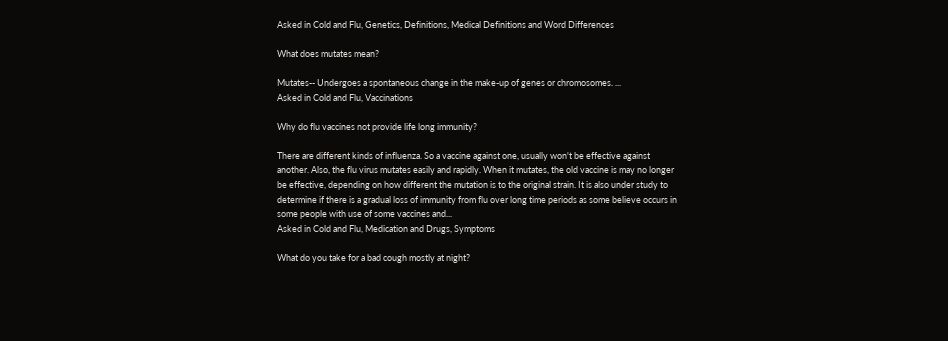Asked in Cold and Flu, Genetics, Definitions, Medical Definitions and Word Differences

What does mutates mean?

Mutates-- Undergoes a spontaneous change in the make-up of genes or chromosomes. ...
Asked in Cold and Flu, Vaccinations

Why do flu vaccines not provide life long immunity?

There are different kinds of influenza. So a vaccine against one, usually won't be effective against another. Also, the flu virus mutates easily and rapidly. When it mutates, the old vaccine is may no longer be effective, depending on how different the mutation is to the original strain. It is also under study to determine if there is a gradual loss of immunity from flu over long time periods as some believe occurs in some people with use of some vaccines and...
Asked in Cold and Flu, Medication and Drugs, Symptoms

What do you take for a bad cough mostly at night?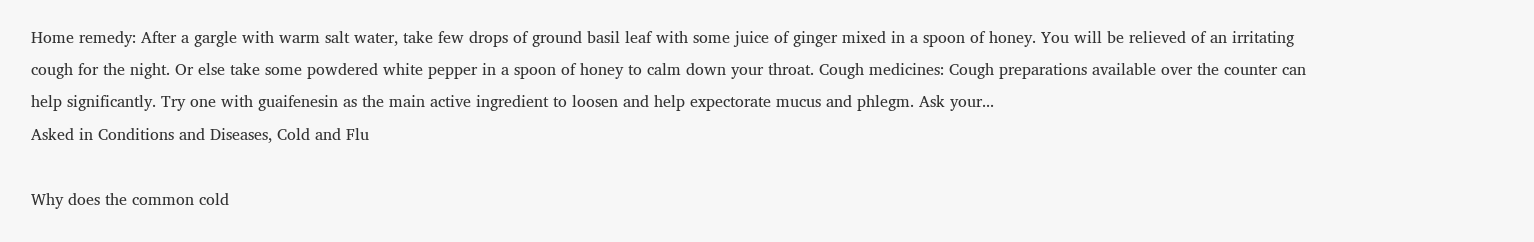Home remedy: After a gargle with warm salt water, take few drops of ground basil leaf with some juice of ginger mixed in a spoon of honey. You will be relieved of an irritating cough for the night. Or else take some powdered white pepper in a spoon of honey to calm down your throat. Cough medicines: Cough preparations available over the counter can help significantly. Try one with guaifenesin as the main active ingredient to loosen and help expectorate mucus and phlegm. Ask your...
Asked in Conditions and Diseases, Cold and Flu

Why does the common cold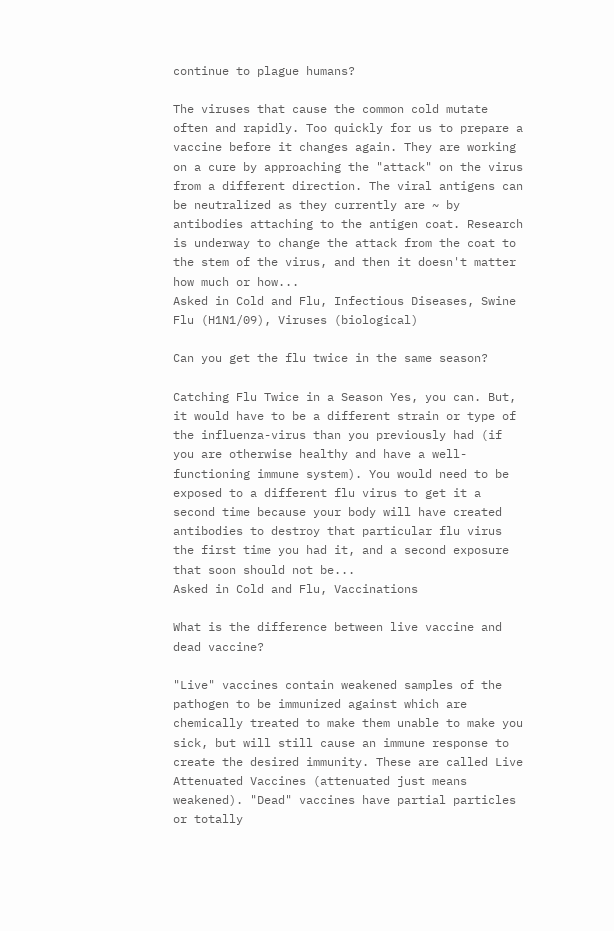continue to plague humans?

The viruses that cause the common cold mutate often and rapidly. Too quickly for us to prepare a vaccine before it changes again. They are working on a cure by approaching the "attack" on the virus from a different direction. The viral antigens can be neutralized as they currently are ~ by antibodies attaching to the antigen coat. Research is underway to change the attack from the coat to the stem of the virus, and then it doesn't matter how much or how...
Asked in Cold and Flu, Infectious Diseases, Swine Flu (H1N1/09), Viruses (biological)

Can you get the flu twice in the same season?

Catching Flu Twice in a Season Yes, you can. But, it would have to be a different strain or type of the influenza-virus than you previously had (if you are otherwise healthy and have a well-functioning immune system). You would need to be exposed to a different flu virus to get it a second time because your body will have created antibodies to destroy that particular flu virus the first time you had it, and a second exposure that soon should not be...
Asked in Cold and Flu, Vaccinations

What is the difference between live vaccine and dead vaccine?

"Live" vaccines contain weakened samples of the pathogen to be immunized against which are chemically treated to make them unable to make you sick, but will still cause an immune response to create the desired immunity. These are called Live Attenuated Vaccines (attenuated just means weakened). "Dead" vaccines have partial particles or totally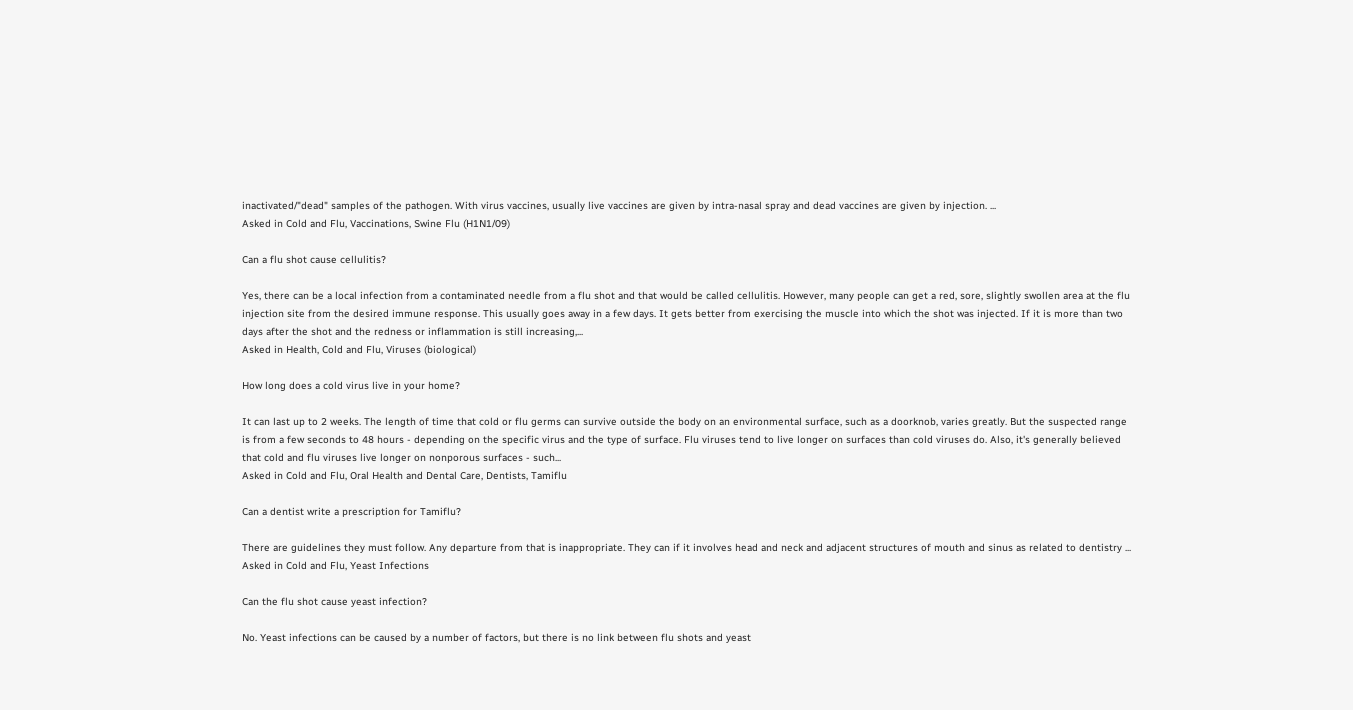inactivated/"dead" samples of the pathogen. With virus vaccines, usually live vaccines are given by intra-nasal spray and dead vaccines are given by injection. ...
Asked in Cold and Flu, Vaccinations, Swine Flu (H1N1/09)

Can a flu shot cause cellulitis?

Yes, there can be a local infection from a contaminated needle from a flu shot and that would be called cellulitis. However, many people can get a red, sore, slightly swollen area at the flu injection site from the desired immune response. This usually goes away in a few days. It gets better from exercising the muscle into which the shot was injected. If it is more than two days after the shot and the redness or inflammation is still increasing,...
Asked in Health, Cold and Flu, Viruses (biological)

How long does a cold virus live in your home?

It can last up to 2 weeks. The length of time that cold or flu germs can survive outside the body on an environmental surface, such as a doorknob, varies greatly. But the suspected range is from a few seconds to 48 hours - depending on the specific virus and the type of surface. Flu viruses tend to live longer on surfaces than cold viruses do. Also, it's generally believed that cold and flu viruses live longer on nonporous surfaces - such...
Asked in Cold and Flu, Oral Health and Dental Care, Dentists, Tamiflu

Can a dentist write a prescription for Tamiflu?

There are guidelines they must follow. Any departure from that is inappropriate. They can if it involves head and neck and adjacent structures of mouth and sinus as related to dentistry ...
Asked in Cold and Flu, Yeast Infections

Can the flu shot cause yeast infection?

No. Yeast infections can be caused by a number of factors, but there is no link between flu shots and yeast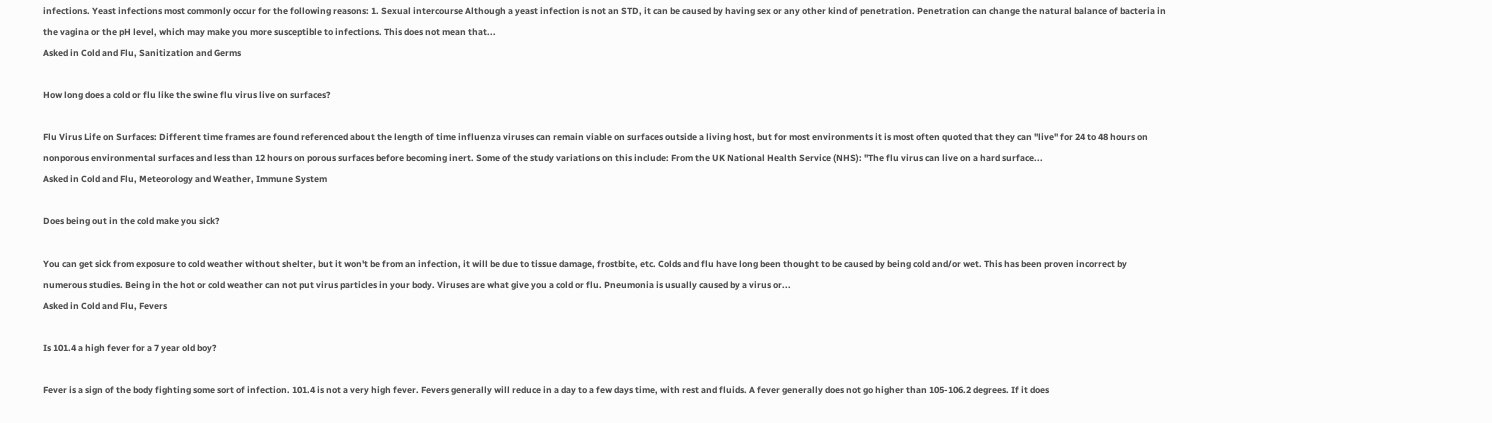infections. Yeast infections most commonly occur for the following reasons: 1. Sexual intercourse Although a yeast infection is not an STD, it can be caused by having sex or any other kind of penetration. Penetration can change the natural balance of bacteria in the vagina or the pH level, which may make you more susceptible to infections. This does not mean that...
Asked in Cold and Flu, Sanitization and Germs

How long does a cold or flu like the swine flu virus live on surfaces?

Flu Virus Life on Surfaces: Different time frames are found referenced about the length of time influenza viruses can remain viable on surfaces outside a living host, but for most environments it is most often quoted that they can "live" for 24 to 48 hours on nonporous environmental surfaces and less than 12 hours on porous surfaces before becoming inert. Some of the study variations on this include: From the UK National Health Service (NHS): "The flu virus can live on a hard surface...
Asked in Cold and Flu, Meteorology and Weather, Immune System

Does being out in the cold make you sick?

You can get sick from exposure to cold weather without shelter, but it won't be from an infection, it will be due to tissue damage, frostbite, etc. Colds and flu have long been thought to be caused by being cold and/or wet. This has been proven incorrect by numerous studies. Being in the hot or cold weather can not put virus particles in your body. Viruses are what give you a cold or flu. Pneumonia is usually caused by a virus or...
Asked in Cold and Flu, Fevers

Is 101.4 a high fever for a 7 year old boy?

Fever is a sign of the body fighting some sort of infection. 101.4 is not a very high fever. Fevers generally will reduce in a day to a few days time, with rest and fluids. A fever generally does not go higher than 105-106.2 degrees. If it does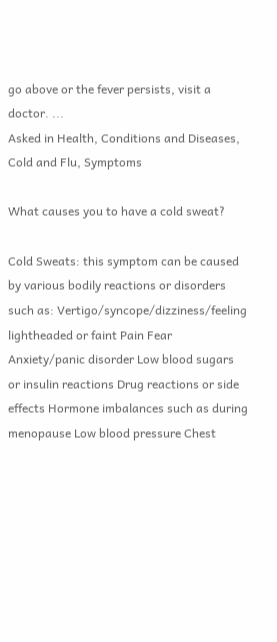go above or the fever persists, visit a doctor. ...
Asked in Health, Conditions and Diseases, Cold and Flu, Symptoms

What causes you to have a cold sweat?

Cold Sweats: this symptom can be caused by various bodily reactions or disorders such as: Vertigo/syncope/dizziness/feeling lightheaded or faint Pain Fear Anxiety/panic disorder Low blood sugars or insulin reactions Drug reactions or side effects Hormone imbalances such as during menopause Low blood pressure Chest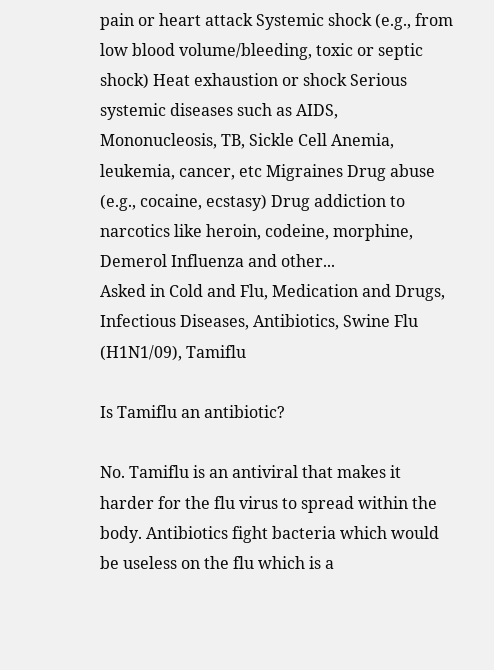pain or heart attack Systemic shock (e.g., from low blood volume/bleeding, toxic or septic shock) Heat exhaustion or shock Serious systemic diseases such as AIDS, Mononucleosis, TB, Sickle Cell Anemia, leukemia, cancer, etc Migraines Drug abuse (e.g., cocaine, ecstasy) Drug addiction to narcotics like heroin, codeine, morphine, Demerol Influenza and other...
Asked in Cold and Flu, Medication and Drugs, Infectious Diseases, Antibiotics, Swine Flu (H1N1/09), Tamiflu

Is Tamiflu an antibiotic?

No. Tamiflu is an antiviral that makes it harder for the flu virus to spread within the body. Antibiotics fight bacteria which would be useless on the flu which is a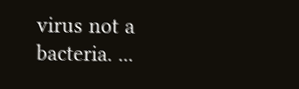virus not a bacteria. ...